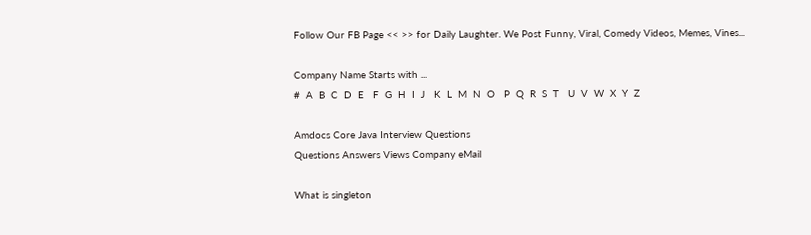Follow Our FB Page << >> for Daily Laughter. We Post Funny, Viral, Comedy Videos, Memes, Vines...

Company Name Starts with ...
#  A  B  C  D  E   F  G  H  I  J   K  L  M  N  O   P  Q  R  S  T   U  V  W  X  Y  Z

Amdocs Core Java Interview Questions
Questions Answers Views Company eMail

What is singleton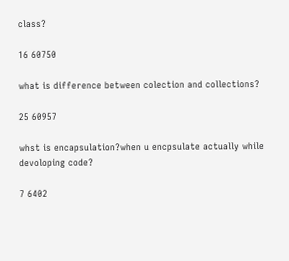class?

16 60750

what is difference between colection and collections?

25 60957

whst is encapsulation?when u encpsulate actually while devoloping code?

7 6402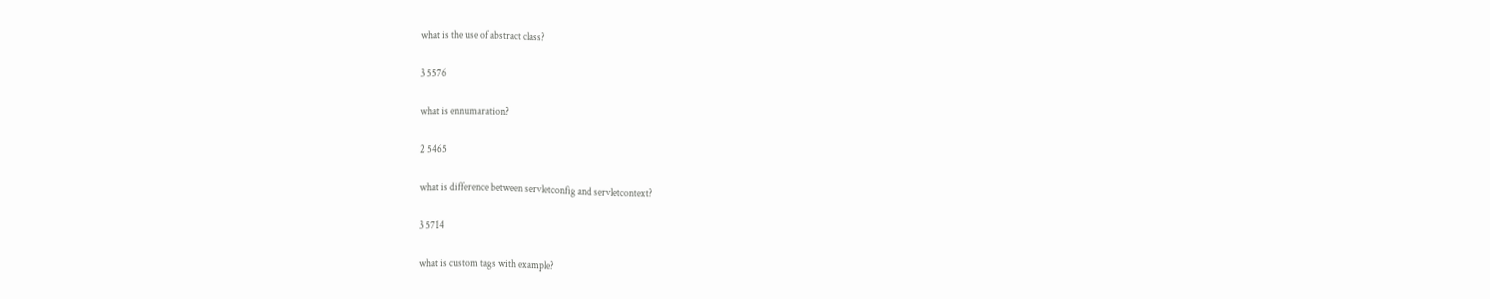what is the use of abstract class?

3 5576

what is ennumaration?

2 5465

what is difference between servletconfig and servletcontext?

3 5714

what is custom tags with example?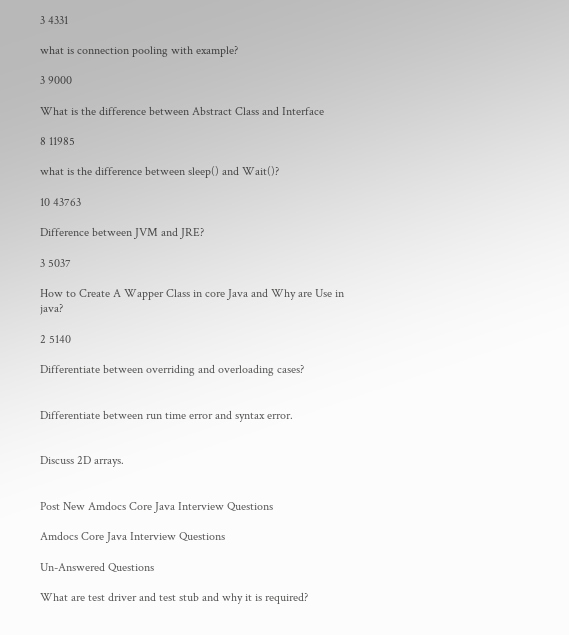3 4331

what is connection pooling with example?

3 9000

What is the difference between Abstract Class and Interface

8 11985

what is the difference between sleep() and Wait()?

10 43763

Difference between JVM and JRE?

3 5037

How to Create A Wapper Class in core Java and Why are Use in java?

2 5140

Differentiate between overriding and overloading cases?


Differentiate between run time error and syntax error.


Discuss 2D arrays.


Post New Amdocs Core Java Interview Questions

Amdocs Core Java Interview Questions

Un-Answered Questions

What are test driver and test stub and why it is required?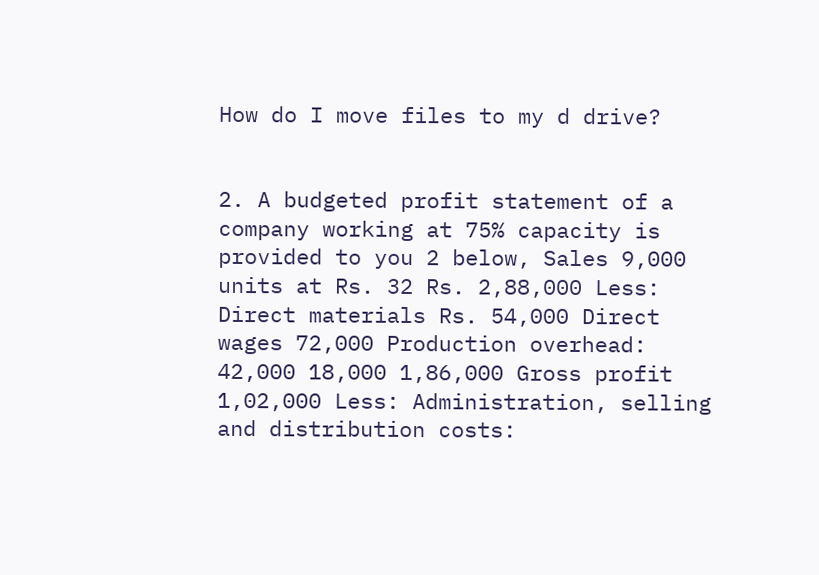How do I move files to my d drive?


2. A budgeted profit statement of a company working at 75% capacity is provided to you 2 below, Sales 9,000 units at Rs. 32 Rs. 2,88,000 Less: Direct materials Rs. 54,000 Direct wages 72,000 Production overhead: 42,000 18,000 1,86,000 Gross profit 1,02,000 Less: Administration, selling and distribution costs: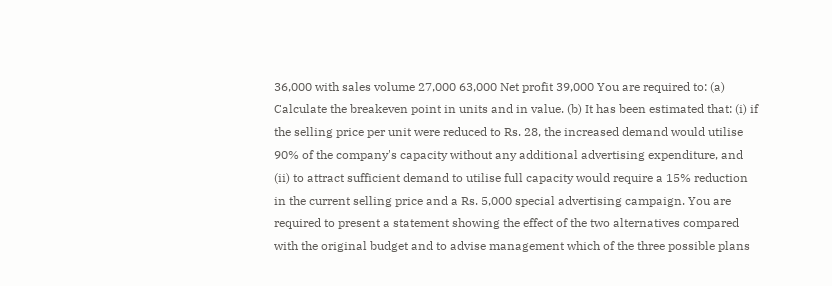36,000 with sales volume 27,000 63,000 Net profit 39,000 You are required to: (a) Calculate the breakeven point in units and in value. (b) It has been estimated that: (i) if the selling price per unit were reduced to Rs. 28, the increased demand would utilise 90% of the company's capacity without any additional advertising expenditure, and (ii) to attract sufficient demand to utilise full capacity would require a 15% reduction in the current selling price and a Rs. 5,000 special advertising campaign. You are required to present a statement showing the effect of the two alternatives compared with the original budget and to advise management which of the three possible plans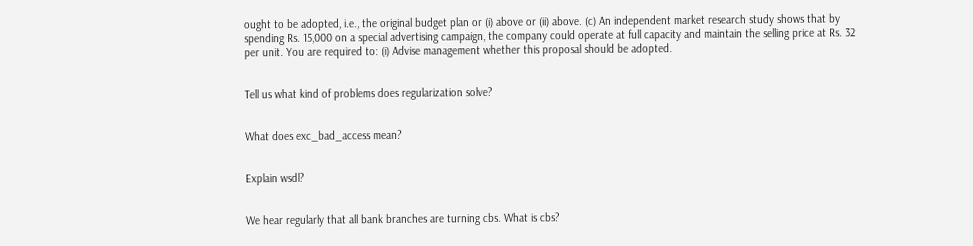ought to be adopted, i.e., the original budget plan or (i) above or (ii) above. (c) An independent market research study shows that by spending Rs. 15,000 on a special advertising campaign, the company could operate at full capacity and maintain the selling price at Rs. 32 per unit. You are required to: (i) Advise management whether this proposal should be adopted.


Tell us what kind of problems does regularization solve?


What does exc_bad_access mean?


Explain wsdl?


We hear regularly that all bank branches are turning cbs. What is cbs?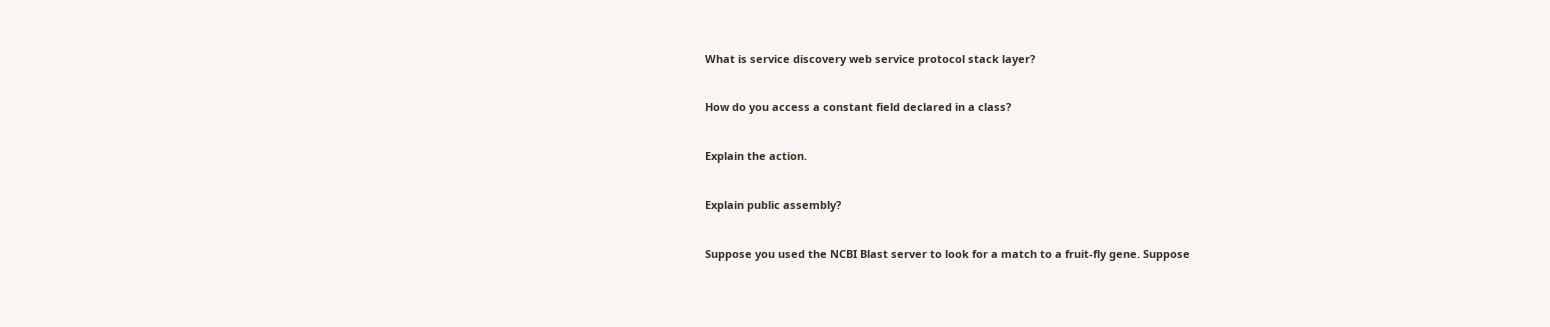What is service discovery web service protocol stack layer?


How do you access a constant field declared in a class?


Explain the action.


Explain public assembly?


Suppose you used the NCBI Blast server to look for a match to a fruit-fly gene. Suppose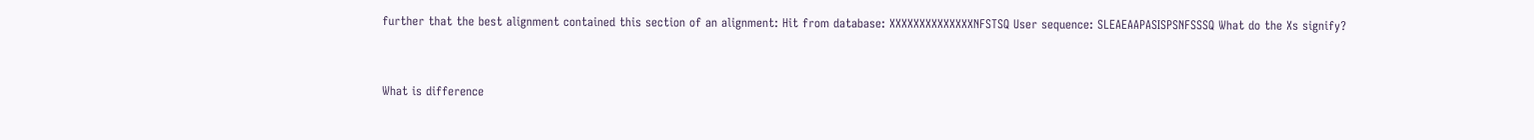further that the best alignment contained this section of an alignment: Hit from database: XXXXXXXXXXXXXXNFSTSQ User sequence: SLEAEAAPASISPSNFSSSQ What do the Xs signify?


What is difference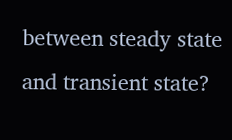between steady state and transient state?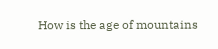How is the age of mountains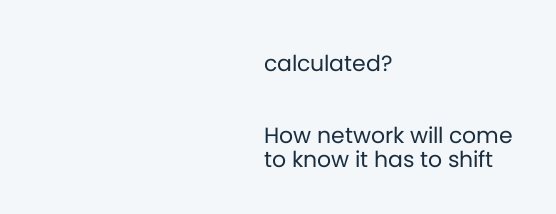calculated?


How network will come to know it has to shift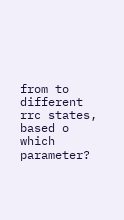from to different rrc states, based o which parameter?